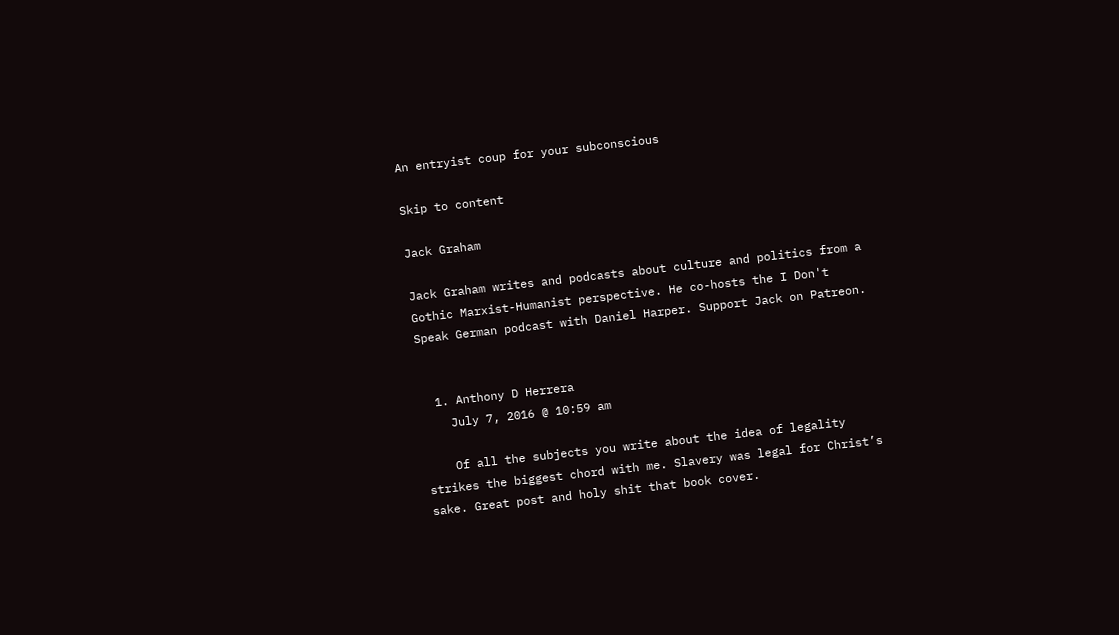An entryist coup for your subconscious

Skip to content

Jack Graham

Jack Graham writes and podcasts about culture and politics from a Gothic Marxist-Humanist perspective. He co-hosts the I Don't Speak German podcast with Daniel Harper. Support Jack on Patreon.


  1. Anthony D Herrera
    July 7, 2016 @ 10:59 am

    Of all the subjects you write about the idea of legality strikes the biggest chord with me. Slavery was legal for Christ’s sake. Great post and holy shit that book cover.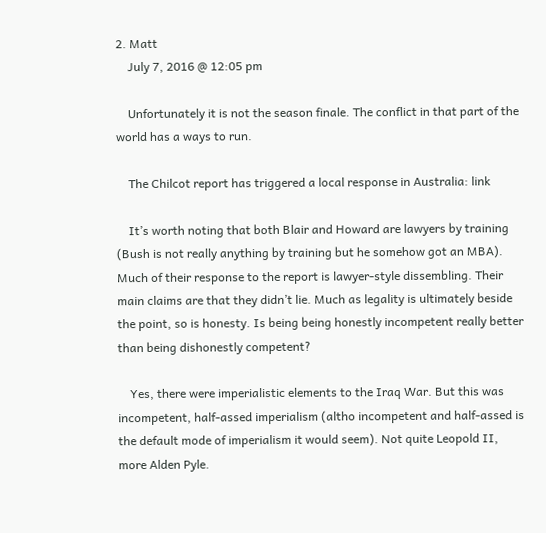2. Matt
    July 7, 2016 @ 12:05 pm

    Unfortunately it is not the season finale. The conflict in that part of the world has a ways to run.

    The Chilcot report has triggered a local response in Australia: link

    It’s worth noting that both Blair and Howard are lawyers by training (Bush is not really anything by training but he somehow got an MBA). Much of their response to the report is lawyer-style dissembling. Their main claims are that they didn’t lie. Much as legality is ultimately beside the point, so is honesty. Is being being honestly incompetent really better than being dishonestly competent?

    Yes, there were imperialistic elements to the Iraq War. But this was incompetent, half-assed imperialism (altho incompetent and half-assed is the default mode of imperialism it would seem). Not quite Leopold II, more Alden Pyle.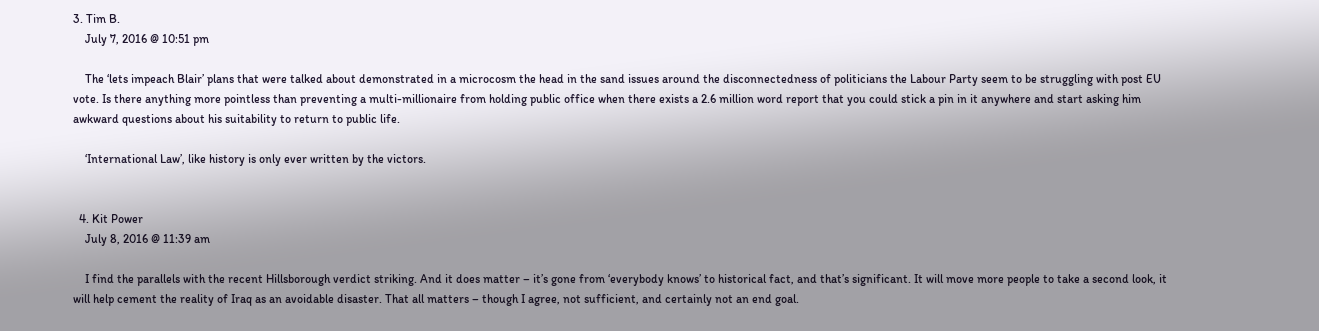3. Tim B.
    July 7, 2016 @ 10:51 pm

    The ‘lets impeach Blair’ plans that were talked about demonstrated in a microcosm the head in the sand issues around the disconnectedness of politicians the Labour Party seem to be struggling with post EU vote. Is there anything more pointless than preventing a multi-millionaire from holding public office when there exists a 2.6 million word report that you could stick a pin in it anywhere and start asking him awkward questions about his suitability to return to public life.

    ‘International Law’, like history is only ever written by the victors.


  4. Kit Power
    July 8, 2016 @ 11:39 am

    I find the parallels with the recent Hillsborough verdict striking. And it does matter – it’s gone from ‘everybody knows’ to historical fact, and that’s significant. It will move more people to take a second look, it will help cement the reality of Iraq as an avoidable disaster. That all matters – though I agree, not sufficient, and certainly not an end goal.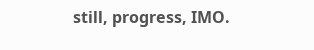still, progress, IMO.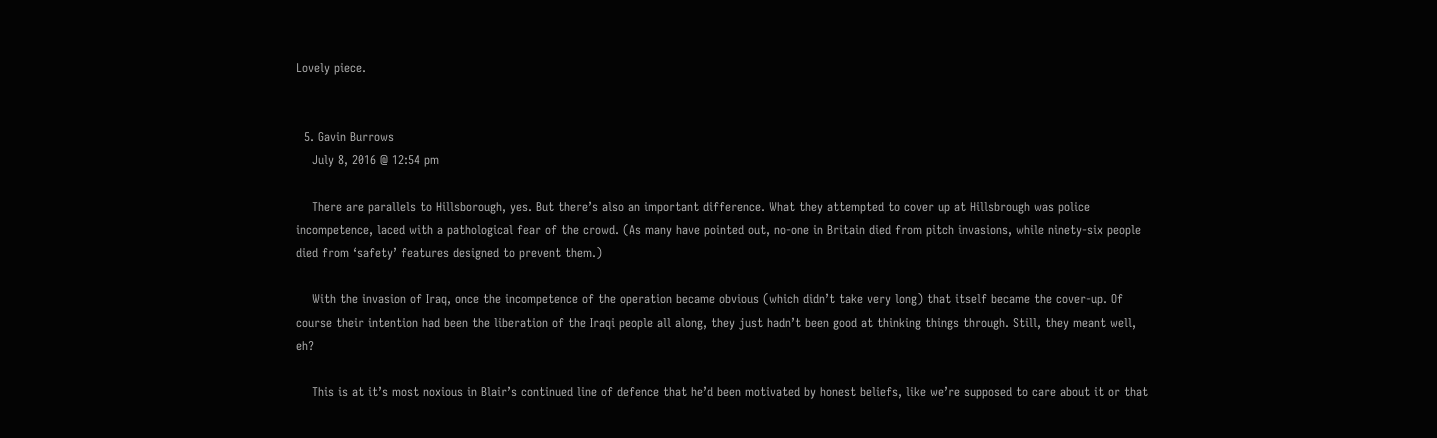Lovely piece.


  5. Gavin Burrows
    July 8, 2016 @ 12:54 pm

    There are parallels to Hillsborough, yes. But there’s also an important difference. What they attempted to cover up at Hillsbrough was police incompetence, laced with a pathological fear of the crowd. (As many have pointed out, no-one in Britain died from pitch invasions, while ninety-six people died from ‘safety’ features designed to prevent them.)

    With the invasion of Iraq, once the incompetence of the operation became obvious (which didn’t take very long) that itself became the cover-up. Of course their intention had been the liberation of the Iraqi people all along, they just hadn’t been good at thinking things through. Still, they meant well, eh?

    This is at it’s most noxious in Blair’s continued line of defence that he’d been motivated by honest beliefs, like we’re supposed to care about it or that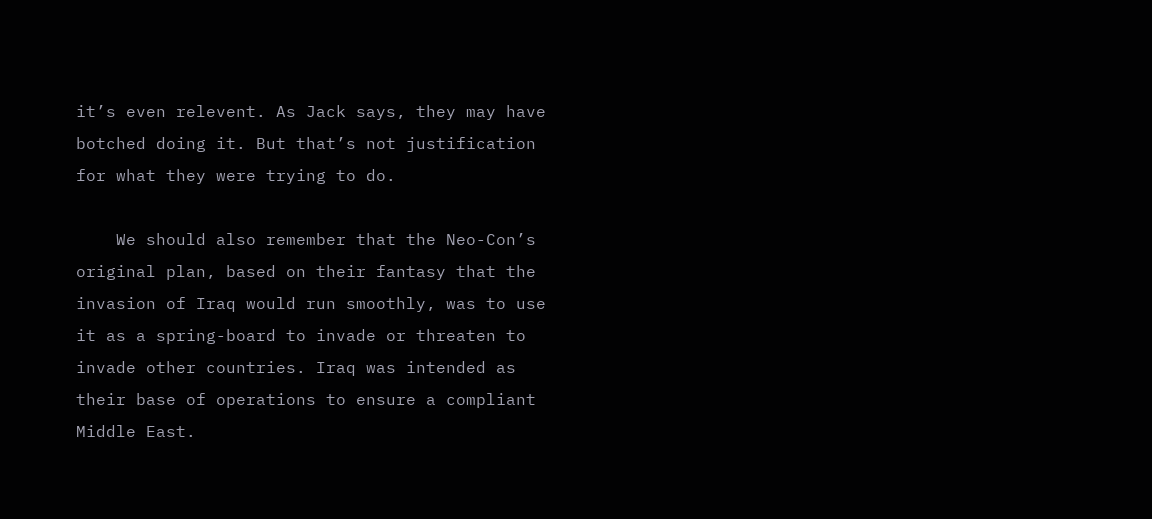it’s even relevent. As Jack says, they may have botched doing it. But that’s not justification for what they were trying to do.

    We should also remember that the Neo-Con’s original plan, based on their fantasy that the invasion of Iraq would run smoothly, was to use it as a spring-board to invade or threaten to invade other countries. Iraq was intended as their base of operations to ensure a compliant Middle East.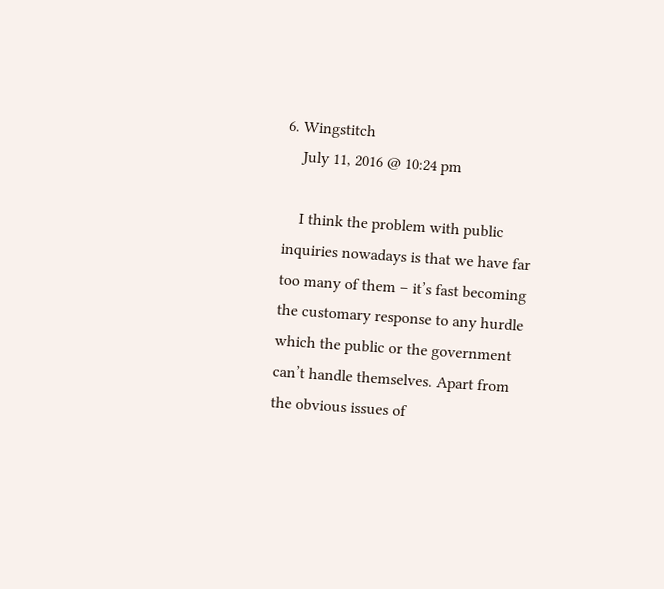6. Wingstitch
    July 11, 2016 @ 10:24 pm

    I think the problem with public inquiries nowadays is that we have far too many of them – it’s fast becoming the customary response to any hurdle which the public or the government can’t handle themselves. Apart from the obvious issues of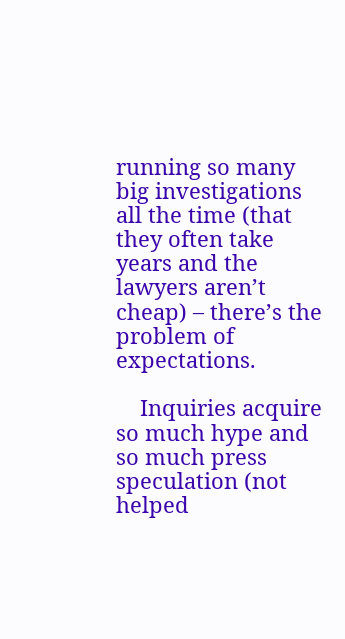running so many big investigations all the time (that they often take years and the lawyers aren’t cheap) – there’s the problem of expectations.

    Inquiries acquire so much hype and so much press speculation (not helped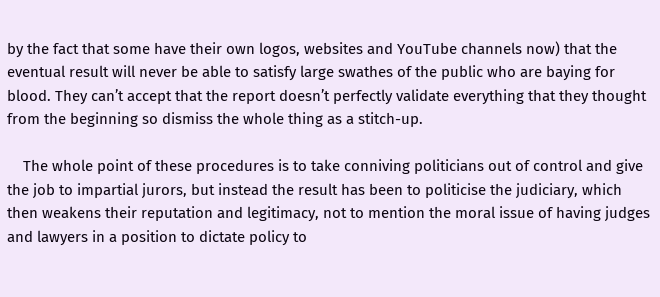by the fact that some have their own logos, websites and YouTube channels now) that the eventual result will never be able to satisfy large swathes of the public who are baying for blood. They can’t accept that the report doesn’t perfectly validate everything that they thought from the beginning so dismiss the whole thing as a stitch-up.

    The whole point of these procedures is to take conniving politicians out of control and give the job to impartial jurors, but instead the result has been to politicise the judiciary, which then weakens their reputation and legitimacy, not to mention the moral issue of having judges and lawyers in a position to dictate policy to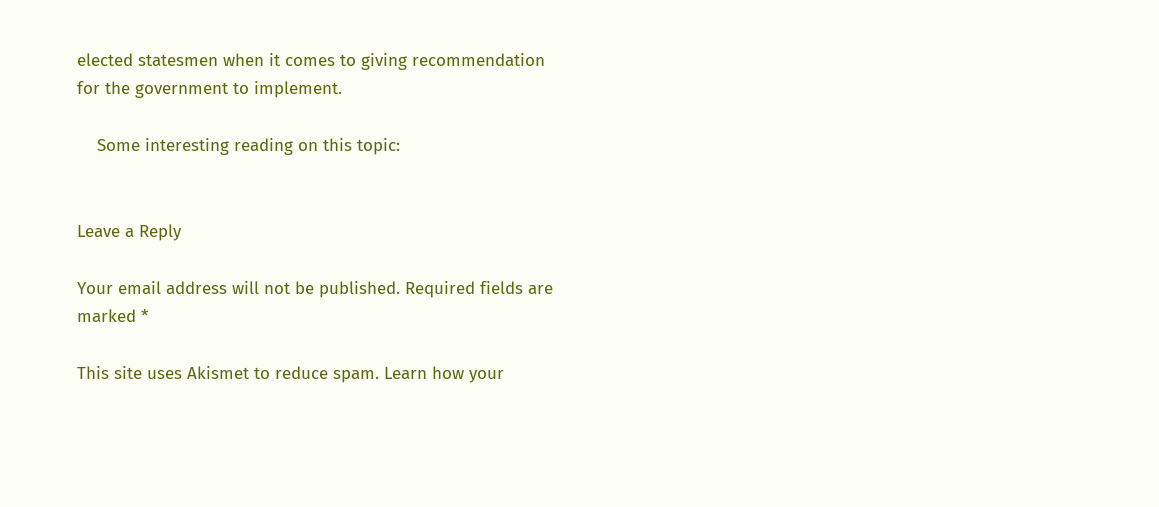elected statesmen when it comes to giving recommendation for the government to implement.

    Some interesting reading on this topic:


Leave a Reply

Your email address will not be published. Required fields are marked *

This site uses Akismet to reduce spam. Learn how your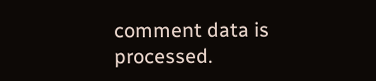comment data is processed.